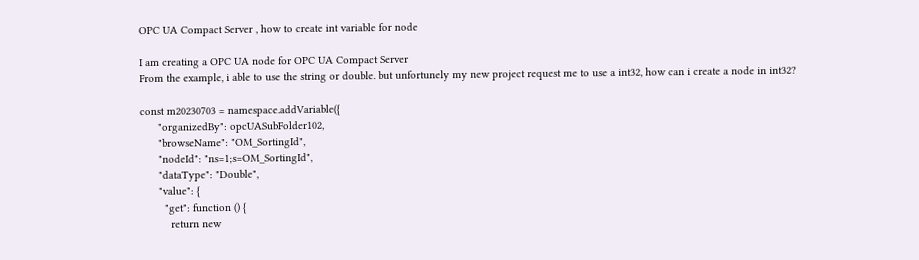OPC UA Compact Server , how to create int variable for node

I am creating a OPC UA node for OPC UA Compact Server
From the example, i able to use the string or double. but unfortunely my new project request me to use a int32, how can i create a node in int32?

const m20230703 = namespace.addVariable({
      "organizedBy": opcUASubFolder102,
      "browseName": "OM_SortingId",
      "nodeId": "ns=1;s=OM_SortingId",
      "dataType": "Double",
      "value": {
        "get": function () {
          return new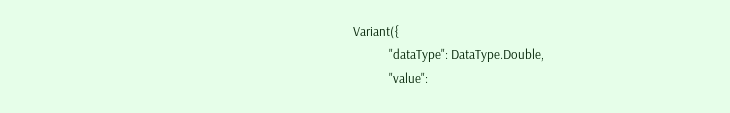Variant({
            "dataType": DataType.Double,
            "value":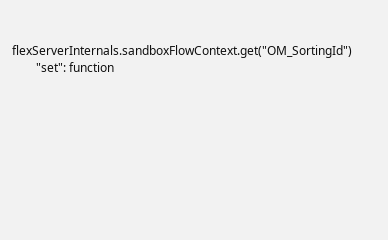flexServerInternals.sandboxFlowContext.get("OM_SortingId")
        "set": function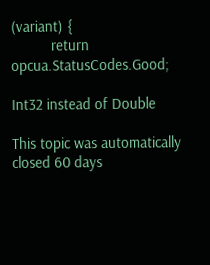(variant) {
          return opcua.StatusCodes.Good;

Int32 instead of Double

This topic was automatically closed 60 days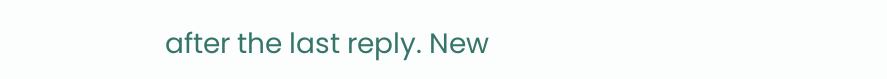after the last reply. New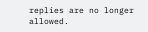replies are no longer allowed.